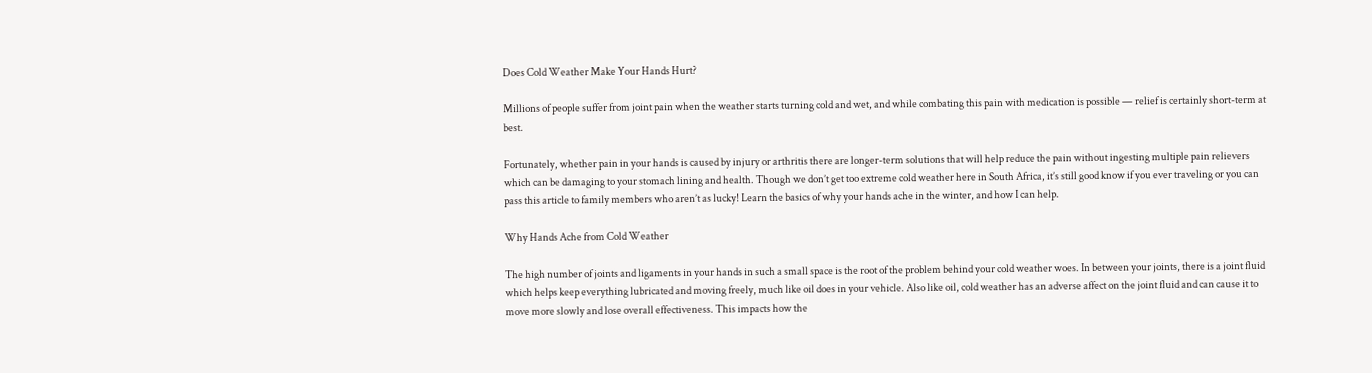Does Cold Weather Make Your Hands Hurt?

Millions of people suffer from joint pain when the weather starts turning cold and wet, and while combating this pain with medication is possible — relief is certainly short-term at best.

Fortunately, whether pain in your hands is caused by injury or arthritis there are longer-term solutions that will help reduce the pain without ingesting multiple pain relievers which can be damaging to your stomach lining and health. Though we don’t get too extreme cold weather here in South Africa, it’s still good know if you ever traveling or you can pass this article to family members who aren’t as lucky! Learn the basics of why your hands ache in the winter, and how I can help.

Why Hands Ache from Cold Weather

The high number of joints and ligaments in your hands in such a small space is the root of the problem behind your cold weather woes. In between your joints, there is a joint fluid which helps keep everything lubricated and moving freely, much like oil does in your vehicle. Also like oil, cold weather has an adverse affect on the joint fluid and can cause it to move more slowly and lose overall effectiveness. This impacts how the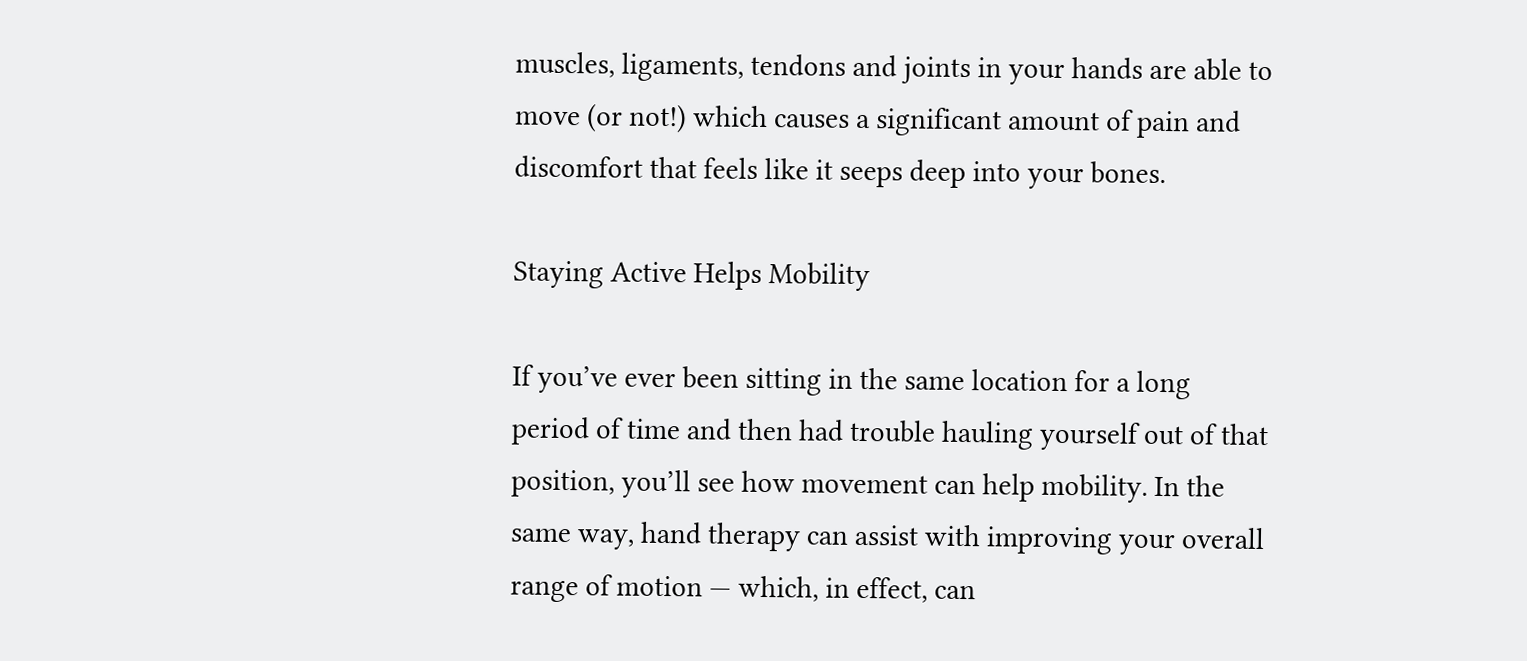muscles, ligaments, tendons and joints in your hands are able to move (or not!) which causes a significant amount of pain and discomfort that feels like it seeps deep into your bones.

Staying Active Helps Mobility

If you’ve ever been sitting in the same location for a long period of time and then had trouble hauling yourself out of that position, you’ll see how movement can help mobility. In the same way, hand therapy can assist with improving your overall range of motion — which, in effect, can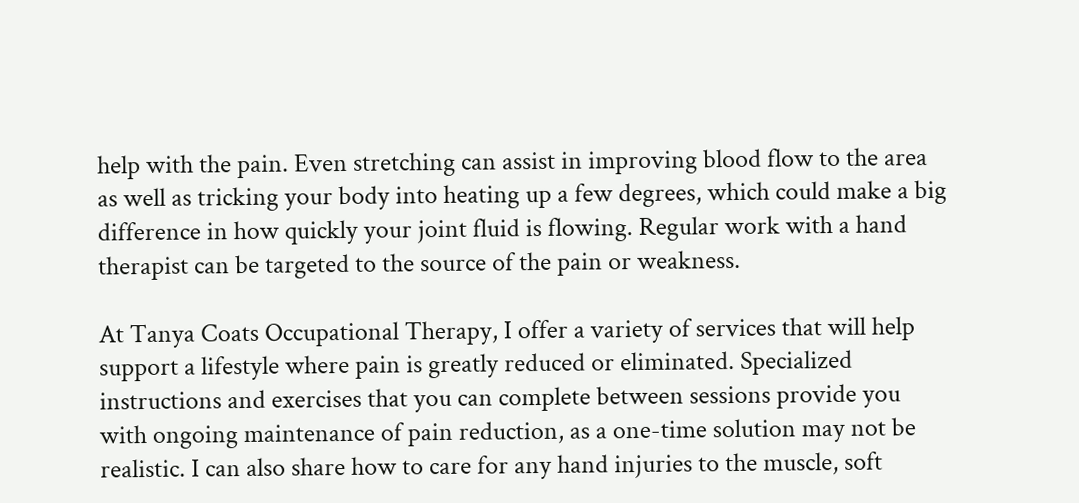help with the pain. Even stretching can assist in improving blood flow to the area as well as tricking your body into heating up a few degrees, which could make a big difference in how quickly your joint fluid is flowing. Regular work with a hand therapist can be targeted to the source of the pain or weakness.

At Tanya Coats Occupational Therapy, I offer a variety of services that will help support a lifestyle where pain is greatly reduced or eliminated. Specialized instructions and exercises that you can complete between sessions provide you with ongoing maintenance of pain reduction, as a one-time solution may not be realistic. I can also share how to care for any hand injuries to the muscle, soft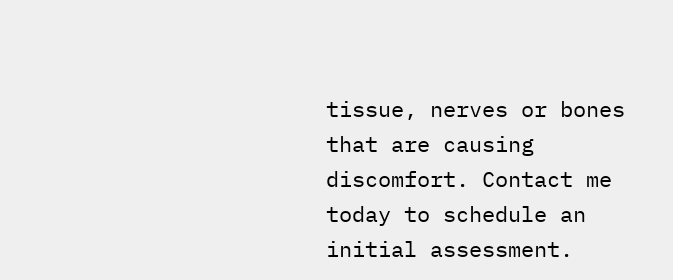tissue, nerves or bones that are causing discomfort. Contact me today to schedule an initial assessment.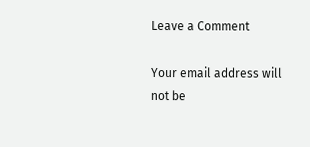Leave a Comment

Your email address will not be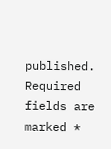published. Required fields are marked *